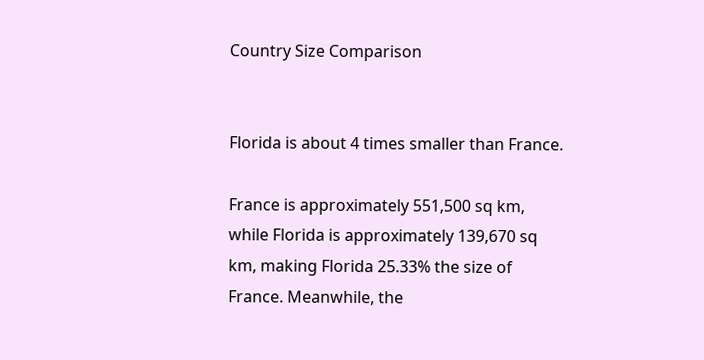Country Size Comparison


Florida is about 4 times smaller than France.

France is approximately 551,500 sq km, while Florida is approximately 139,670 sq km, making Florida 25.33% the size of France. Meanwhile, the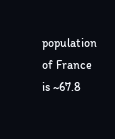population of France is ~67.8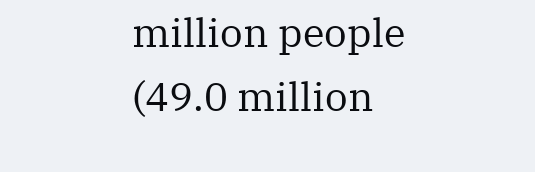million people (49.0 million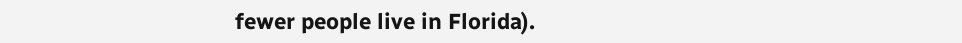fewer people live in Florida).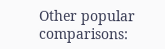Other popular comparisons: